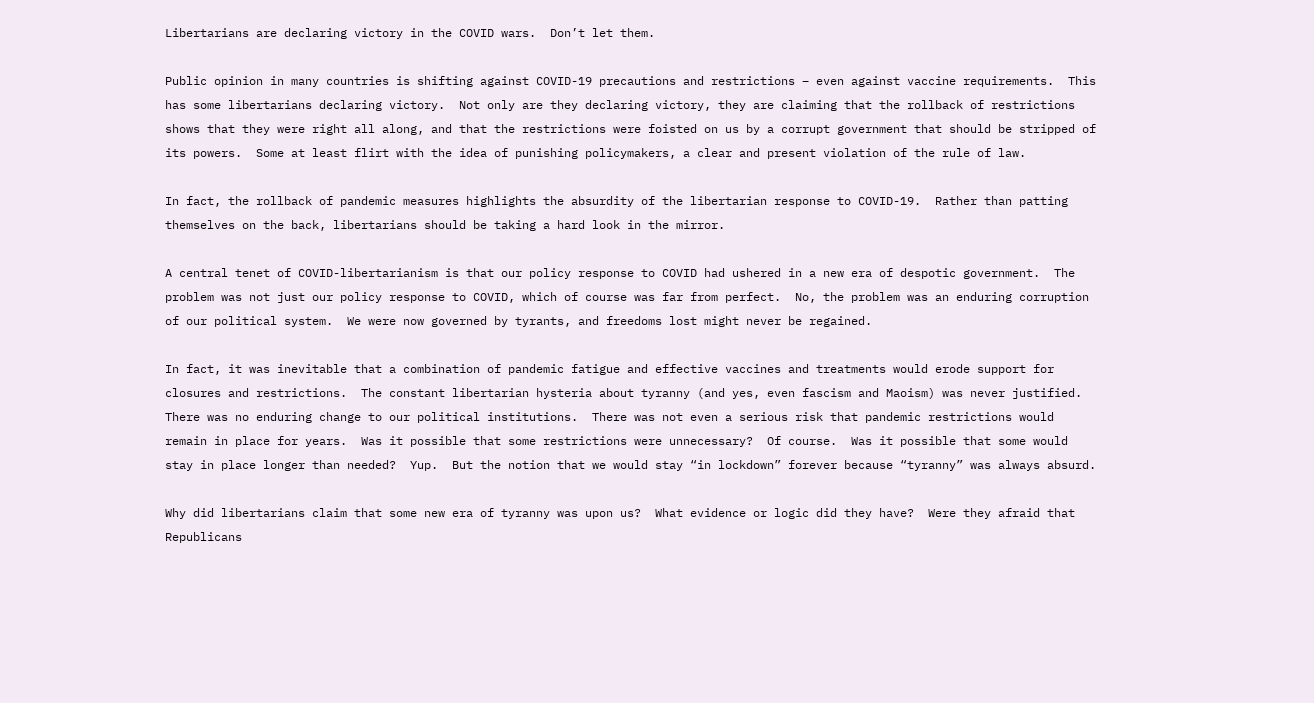Libertarians are declaring victory in the COVID wars.  Don’t let them.

Public opinion in many countries is shifting against COVID-19 precautions and restrictions – even against vaccine requirements.  This has some libertarians declaring victory.  Not only are they declaring victory, they are claiming that the rollback of restrictions shows that they were right all along, and that the restrictions were foisted on us by a corrupt government that should be stripped of its powers.  Some at least flirt with the idea of punishing policymakers, a clear and present violation of the rule of law.

In fact, the rollback of pandemic measures highlights the absurdity of the libertarian response to COVID-19.  Rather than patting themselves on the back, libertarians should be taking a hard look in the mirror.

A central tenet of COVID-libertarianism is that our policy response to COVID had ushered in a new era of despotic government.  The problem was not just our policy response to COVID, which of course was far from perfect.  No, the problem was an enduring corruption of our political system.  We were now governed by tyrants, and freedoms lost might never be regained.

In fact, it was inevitable that a combination of pandemic fatigue and effective vaccines and treatments would erode support for closures and restrictions.  The constant libertarian hysteria about tyranny (and yes, even fascism and Maoism) was never justified.  There was no enduring change to our political institutions.  There was not even a serious risk that pandemic restrictions would remain in place for years.  Was it possible that some restrictions were unnecessary?  Of course.  Was it possible that some would stay in place longer than needed?  Yup.  But the notion that we would stay “in lockdown” forever because “tyranny” was always absurd.

Why did libertarians claim that some new era of tyranny was upon us?  What evidence or logic did they have?  Were they afraid that Republicans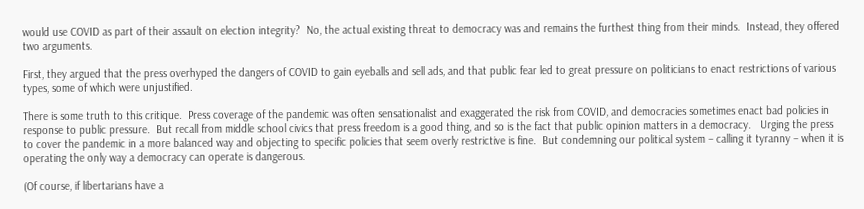would use COVID as part of their assault on election integrity?  No, the actual existing threat to democracy was and remains the furthest thing from their minds.  Instead, they offered two arguments.

First, they argued that the press overhyped the dangers of COVID to gain eyeballs and sell ads, and that public fear led to great pressure on politicians to enact restrictions of various types, some of which were unjustified.

There is some truth to this critique.  Press coverage of the pandemic was often sensationalist and exaggerated the risk from COVID, and democracies sometimes enact bad policies in response to public pressure.  But recall from middle school civics that press freedom is a good thing, and so is the fact that public opinion matters in a democracy.   Urging the press to cover the pandemic in a more balanced way and objecting to specific policies that seem overly restrictive is fine.  But condemning our political system – calling it tyranny – when it is operating the only way a democracy can operate is dangerous.

(Of course, if libertarians have a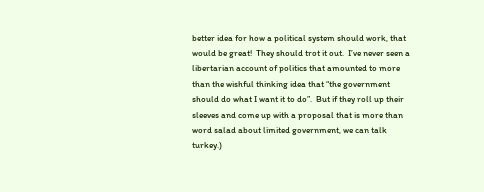better idea for how a political system should work, that would be great!  They should trot it out.  I’ve never seen a libertarian account of politics that amounted to more than the wishful thinking idea that “the government should do what I want it to do”.  But if they roll up their sleeves and come up with a proposal that is more than word salad about limited government, we can talk turkey.)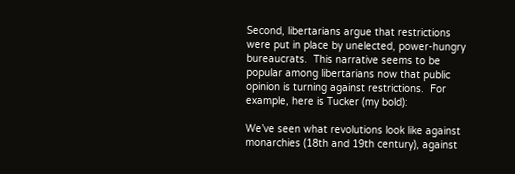Second, libertarians argue that restrictions were put in place by unelected, power-hungry bureaucrats.  This narrative seems to be popular among libertarians now that public opinion is turning against restrictions.  For example, here is Tucker (my bold):

We’ve seen what revolutions look like against monarchies (18th and 19th century), against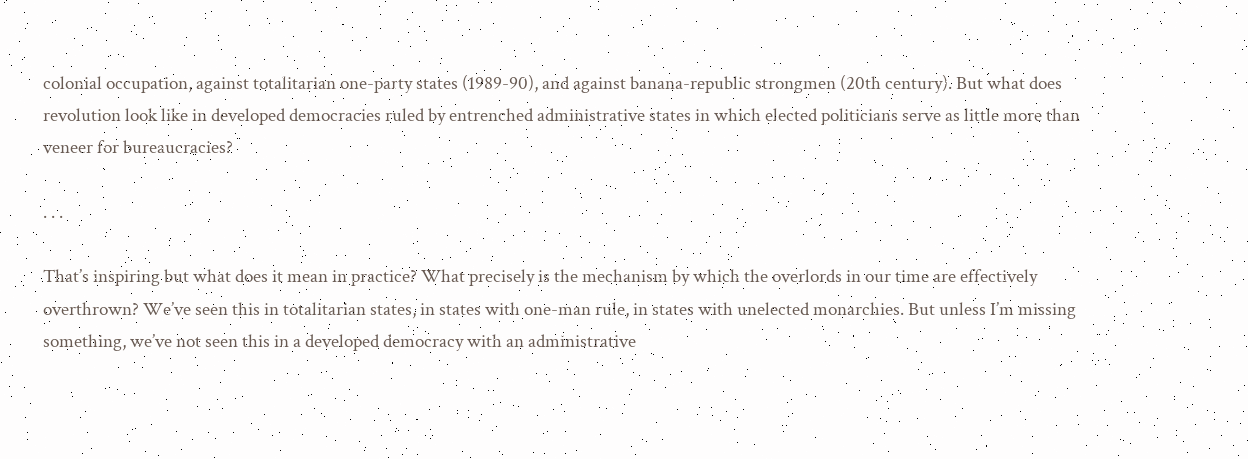colonial occupation, against totalitarian one-party states (1989-90), and against banana-republic strongmen (20th century). But what does revolution look like in developed democracies ruled by entrenched administrative states in which elected politicians serve as little more than veneer for bureaucracies?

. . .

That’s inspiring but what does it mean in practice? What precisely is the mechanism by which the overlords in our time are effectively overthrown? We’ve seen this in totalitarian states, in states with one-man rule, in states with unelected monarchies. But unless I’m missing something, we’ve not seen this in a developed democracy with an administrative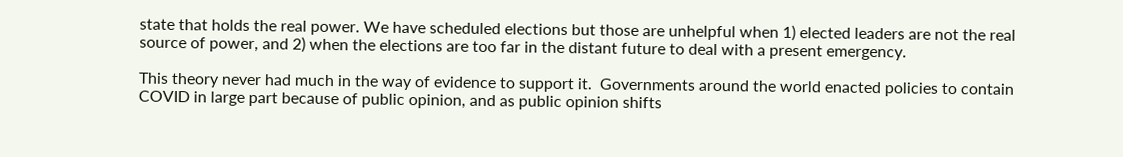state that holds the real power. We have scheduled elections but those are unhelpful when 1) elected leaders are not the real source of power, and 2) when the elections are too far in the distant future to deal with a present emergency.

This theory never had much in the way of evidence to support it.  Governments around the world enacted policies to contain COVID in large part because of public opinion, and as public opinion shifts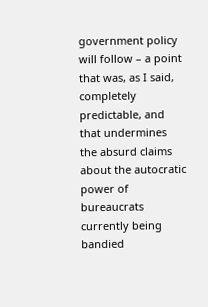government policy will follow – a point that was, as I said, completely predictable, and that undermines the absurd claims about the autocratic power of bureaucrats currently being bandied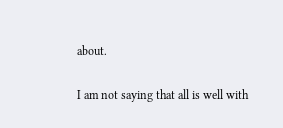about.

I am not saying that all is well with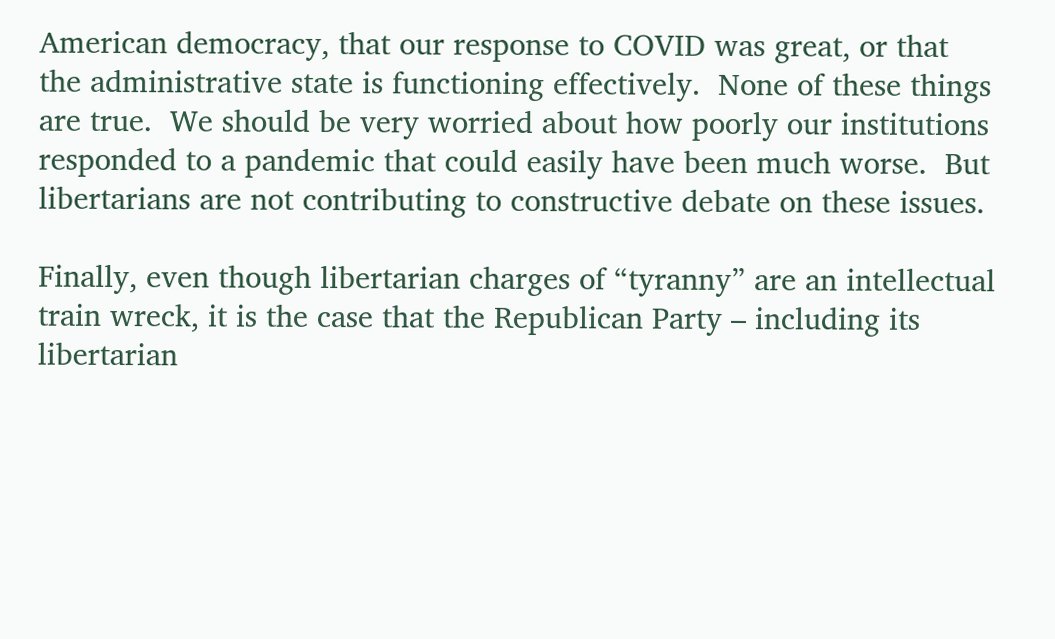American democracy, that our response to COVID was great, or that the administrative state is functioning effectively.  None of these things are true.  We should be very worried about how poorly our institutions responded to a pandemic that could easily have been much worse.  But libertarians are not contributing to constructive debate on these issues.

Finally, even though libertarian charges of “tyranny” are an intellectual train wreck, it is the case that the Republican Party – including its libertarian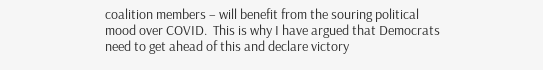coalition members – will benefit from the souring political mood over COVID.  This is why I have argued that Democrats need to get ahead of this and declare victory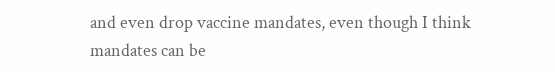and even drop vaccine mandates, even though I think mandates can be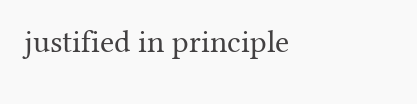justified in principle